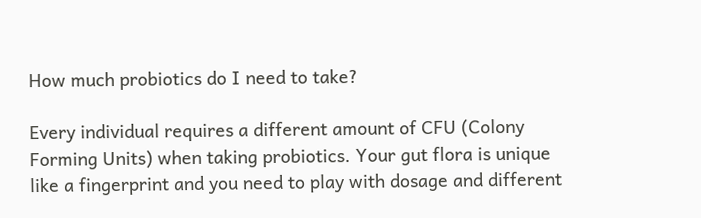How much probiotics do I need to take?

Every individual requires a different amount of CFU (Colony Forming Units) when taking probiotics. Your gut flora is unique like a fingerprint and you need to play with dosage and different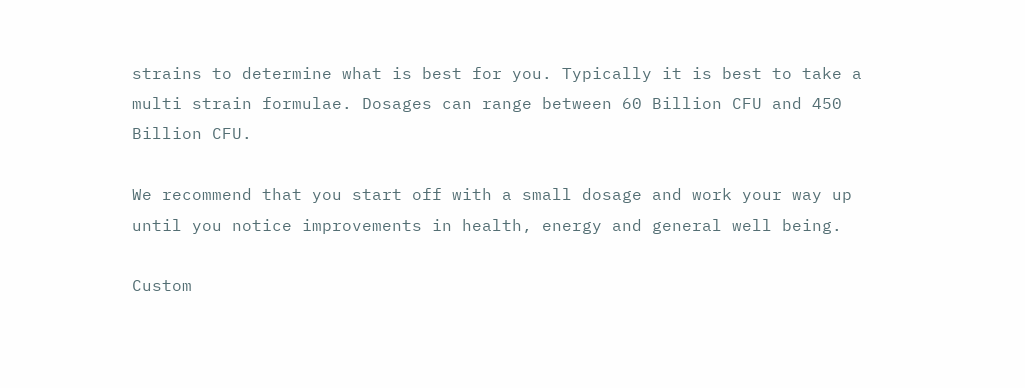strains to determine what is best for you. Typically it is best to take a multi strain formulae. Dosages can range between 60 Billion CFU and 450 Billion CFU.

We recommend that you start off with a small dosage and work your way up until you notice improvements in health, energy and general well being.

Custom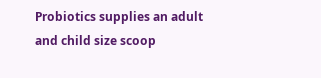Probiotics supplies an adult and child size scoop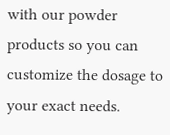with our powder products so you can customize the dosage to your exact needs.